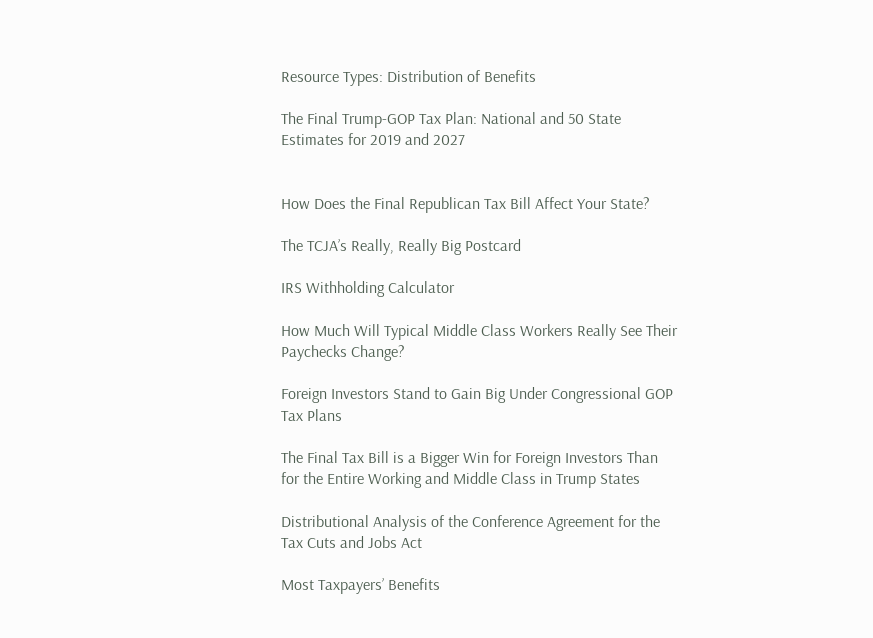Resource Types: Distribution of Benefits

The Final Trump-GOP Tax Plan: National and 50 State Estimates for 2019 and 2027


How Does the Final Republican Tax Bill Affect Your State?

The TCJA’s Really, Really Big Postcard

IRS Withholding Calculator

How Much Will Typical Middle Class Workers Really See Their Paychecks Change?

Foreign Investors Stand to Gain Big Under Congressional GOP Tax Plans

The Final Tax Bill is a Bigger Win for Foreign Investors Than for the Entire Working and Middle Class in Trump States

Distributional Analysis of the Conference Agreement for the Tax Cuts and Jobs Act

Most Taxpayers’ Benefits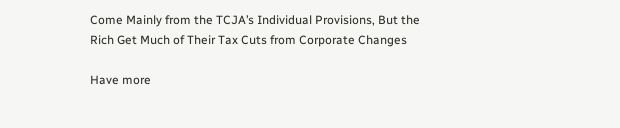Come Mainly from the TCJA’s Individual Provisions, But the Rich Get Much of Their Tax Cuts from Corporate Changes

Have more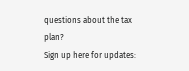questions about the tax plan?
Sign up here for updates: